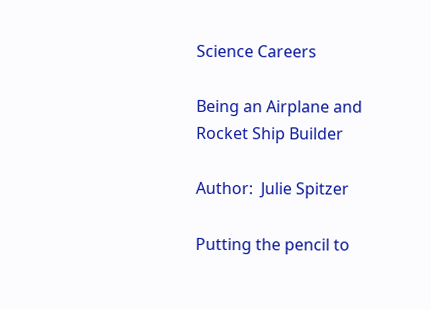Science Careers

Being an Airplane and Rocket Ship Builder

Author:  Julie Spitzer

Putting the pencil to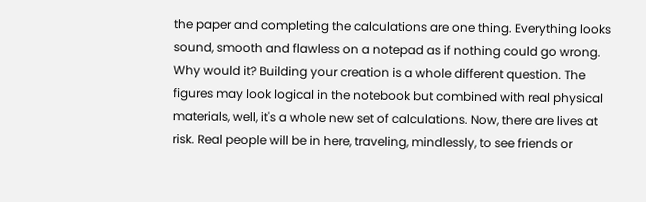the paper and completing the calculations are one thing. Everything looks sound, smooth and flawless on a notepad as if nothing could go wrong. Why would it? Building your creation is a whole different question. The figures may look logical in the notebook but combined with real physical materials, well, it's a whole new set of calculations. Now, there are lives at risk. Real people will be in here, traveling, mindlessly, to see friends or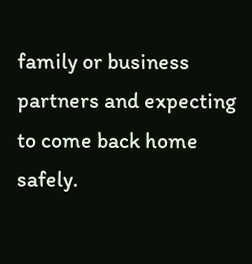family or business partners and expecting to come back home safely.